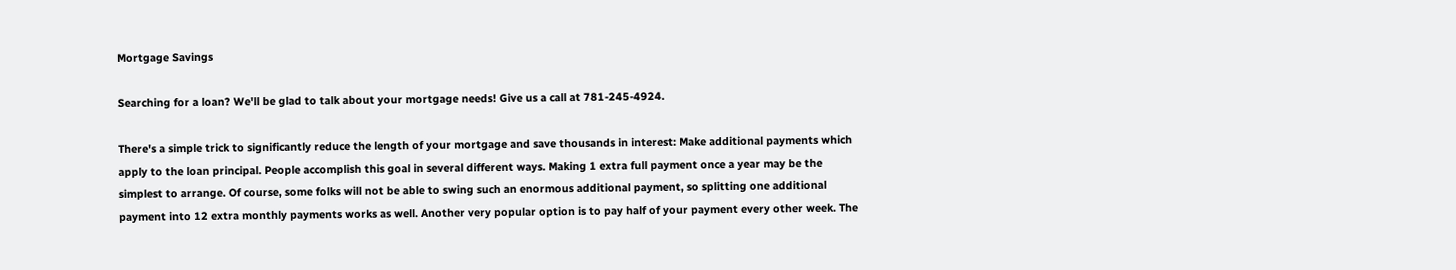Mortgage Savings

Searching for a loan? We'll be glad to talk about your mortgage needs! Give us a call at 781-245-4924.

There's a simple trick to significantly reduce the length of your mortgage and save thousands in interest: Make additional payments which apply to the loan principal. People accomplish this goal in several different ways. Making 1 extra full payment once a year may be the simplest to arrange. Of course, some folks will not be able to swing such an enormous additional payment, so splitting one additional payment into 12 extra monthly payments works as well. Another very popular option is to pay half of your payment every other week. The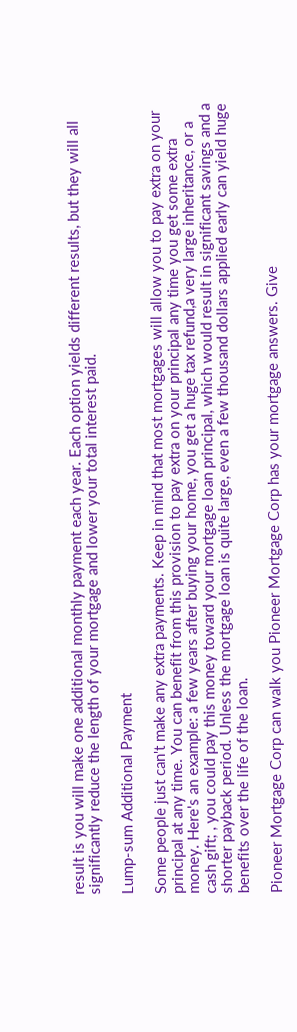result is you will make one additional monthly payment each year. Each option yields different results, but they will all significantly reduce the length of your mortgage and lower your total interest paid.

Lump-sum Additional Payment

Some people just can't make any extra payments. Keep in mind that most mortgages will allow you to pay extra on your principal at any time. You can benefit from this provision to pay extra on your principal any time you get some extra money. Here's an example: a few years after buying your home, you get a huge tax refund,a very large inheritance, or a cash gift; , you could pay this money toward your mortgage loan principal, which would result in significant savings and a shorter payback period. Unless the mortgage loan is quite large, even a few thousand dollars applied early can yield huge benefits over the life of the loan.

Pioneer Mortgage Corp can walk you Pioneer Mortgage Corp has your mortgage answers. Give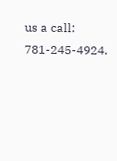us a call: 781-245-4924.